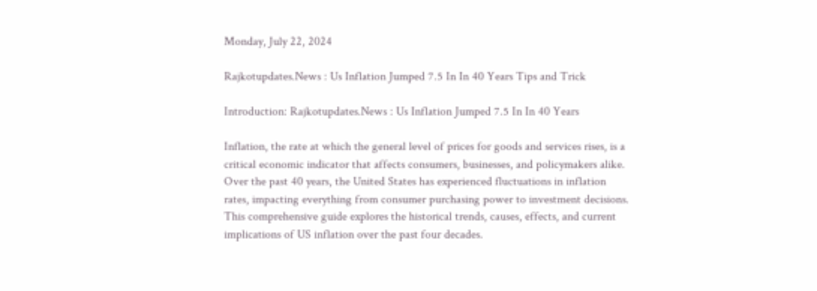Monday, July 22, 2024

Rajkotupdates.News : Us Inflation Jumped 7.5 In In 40 Years Tips and Trick

Introduction: Rajkotupdates.News : Us Inflation Jumped 7.5 In In 40 Years

Inflation, the rate at which the general level of prices for goods and services rises, is a critical economic indicator that affects consumers, businesses, and policymakers alike. Over the past 40 years, the United States has experienced fluctuations in inflation rates, impacting everything from consumer purchasing power to investment decisions. This comprehensive guide explores the historical trends, causes, effects, and current implications of US inflation over the past four decades.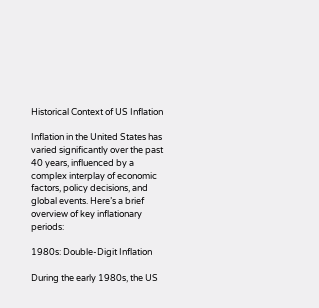Historical Context of US Inflation

Inflation in the United States has varied significantly over the past 40 years, influenced by a complex interplay of economic factors, policy decisions, and global events. Here’s a brief overview of key inflationary periods:

1980s: Double-Digit Inflation

During the early 1980s, the US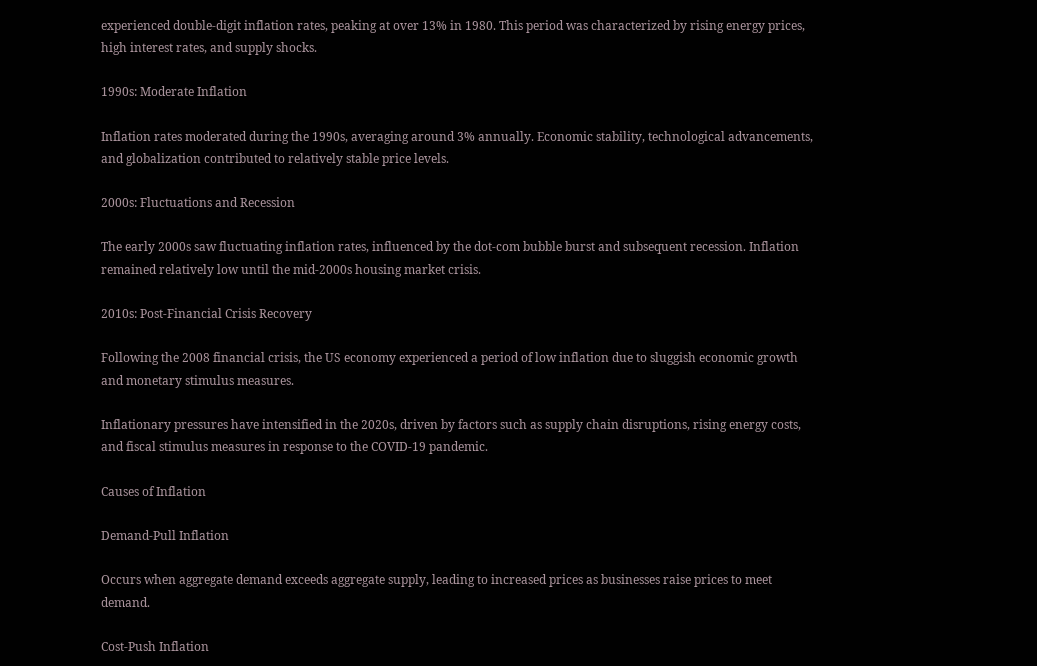experienced double-digit inflation rates, peaking at over 13% in 1980. This period was characterized by rising energy prices, high interest rates, and supply shocks.

1990s: Moderate Inflation

Inflation rates moderated during the 1990s, averaging around 3% annually. Economic stability, technological advancements, and globalization contributed to relatively stable price levels.

2000s: Fluctuations and Recession

The early 2000s saw fluctuating inflation rates, influenced by the dot-com bubble burst and subsequent recession. Inflation remained relatively low until the mid-2000s housing market crisis.

2010s: Post-Financial Crisis Recovery

Following the 2008 financial crisis, the US economy experienced a period of low inflation due to sluggish economic growth and monetary stimulus measures.

Inflationary pressures have intensified in the 2020s, driven by factors such as supply chain disruptions, rising energy costs, and fiscal stimulus measures in response to the COVID-19 pandemic.

Causes of Inflation

Demand-Pull Inflation

Occurs when aggregate demand exceeds aggregate supply, leading to increased prices as businesses raise prices to meet demand.

Cost-Push Inflation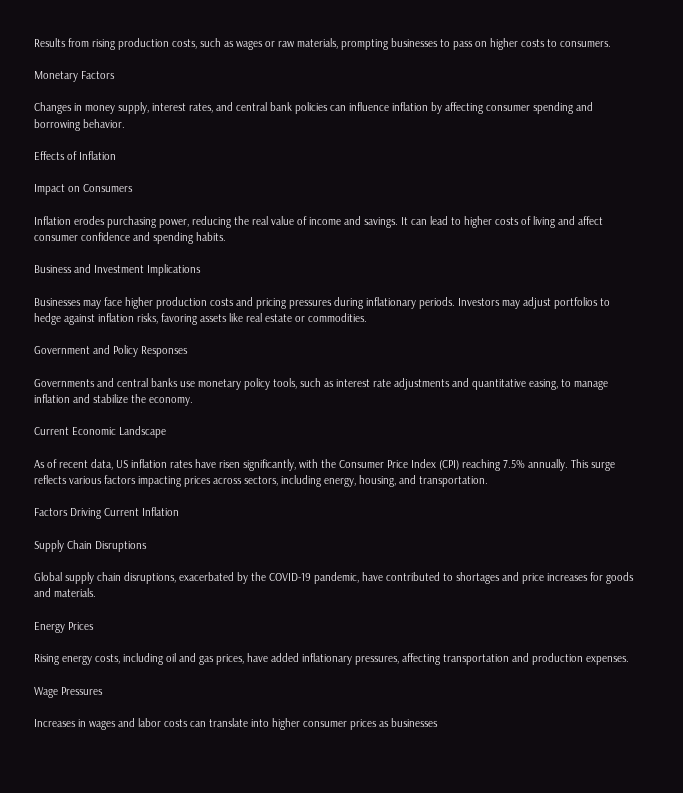Results from rising production costs, such as wages or raw materials, prompting businesses to pass on higher costs to consumers.

Monetary Factors

Changes in money supply, interest rates, and central bank policies can influence inflation by affecting consumer spending and borrowing behavior.

Effects of Inflation

Impact on Consumers

Inflation erodes purchasing power, reducing the real value of income and savings. It can lead to higher costs of living and affect consumer confidence and spending habits.

Business and Investment Implications

Businesses may face higher production costs and pricing pressures during inflationary periods. Investors may adjust portfolios to hedge against inflation risks, favoring assets like real estate or commodities.

Government and Policy Responses

Governments and central banks use monetary policy tools, such as interest rate adjustments and quantitative easing, to manage inflation and stabilize the economy.

Current Economic Landscape

As of recent data, US inflation rates have risen significantly, with the Consumer Price Index (CPI) reaching 7.5% annually. This surge reflects various factors impacting prices across sectors, including energy, housing, and transportation.

Factors Driving Current Inflation

Supply Chain Disruptions

Global supply chain disruptions, exacerbated by the COVID-19 pandemic, have contributed to shortages and price increases for goods and materials.

Energy Prices

Rising energy costs, including oil and gas prices, have added inflationary pressures, affecting transportation and production expenses.

Wage Pressures

Increases in wages and labor costs can translate into higher consumer prices as businesses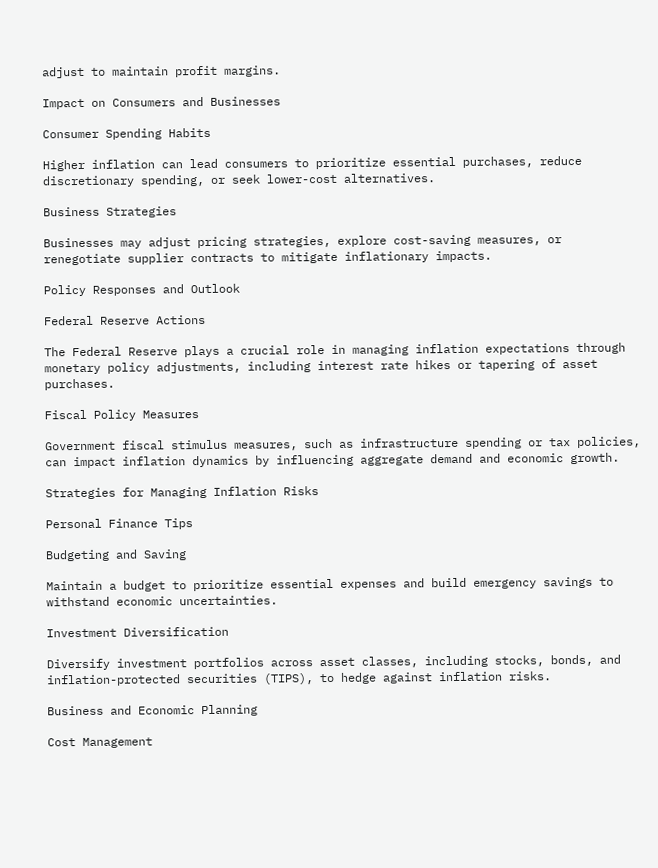adjust to maintain profit margins.

Impact on Consumers and Businesses

Consumer Spending Habits

Higher inflation can lead consumers to prioritize essential purchases, reduce discretionary spending, or seek lower-cost alternatives.

Business Strategies

Businesses may adjust pricing strategies, explore cost-saving measures, or renegotiate supplier contracts to mitigate inflationary impacts.

Policy Responses and Outlook

Federal Reserve Actions

The Federal Reserve plays a crucial role in managing inflation expectations through monetary policy adjustments, including interest rate hikes or tapering of asset purchases.

Fiscal Policy Measures

Government fiscal stimulus measures, such as infrastructure spending or tax policies, can impact inflation dynamics by influencing aggregate demand and economic growth.

Strategies for Managing Inflation Risks

Personal Finance Tips

Budgeting and Saving

Maintain a budget to prioritize essential expenses and build emergency savings to withstand economic uncertainties.

Investment Diversification

Diversify investment portfolios across asset classes, including stocks, bonds, and inflation-protected securities (TIPS), to hedge against inflation risks.

Business and Economic Planning

Cost Management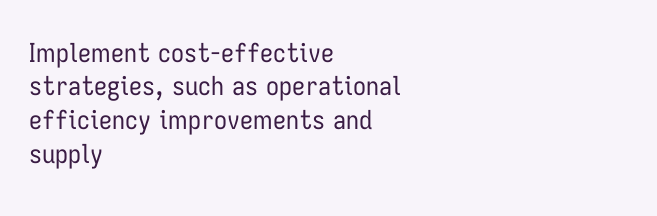Implement cost-effective strategies, such as operational efficiency improvements and supply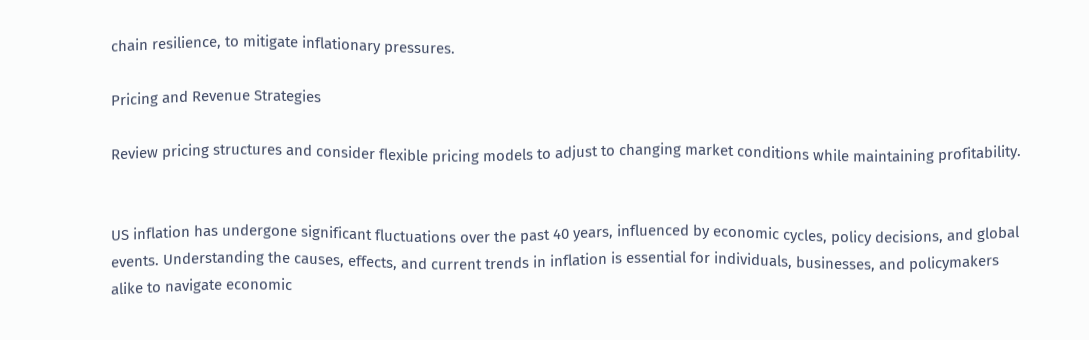chain resilience, to mitigate inflationary pressures.

Pricing and Revenue Strategies

Review pricing structures and consider flexible pricing models to adjust to changing market conditions while maintaining profitability.


US inflation has undergone significant fluctuations over the past 40 years, influenced by economic cycles, policy decisions, and global events. Understanding the causes, effects, and current trends in inflation is essential for individuals, businesses, and policymakers alike to navigate economic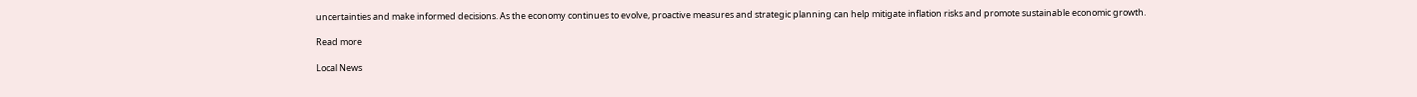uncertainties and make informed decisions. As the economy continues to evolve, proactive measures and strategic planning can help mitigate inflation risks and promote sustainable economic growth.

Read more

Local News